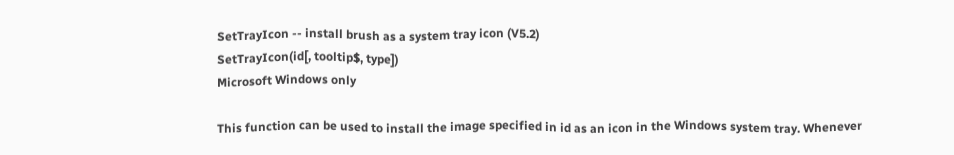SetTrayIcon -- install brush as a system tray icon (V5.2)
SetTrayIcon(id[, tooltip$, type])
Microsoft Windows only

This function can be used to install the image specified in id as an icon in the Windows system tray. Whenever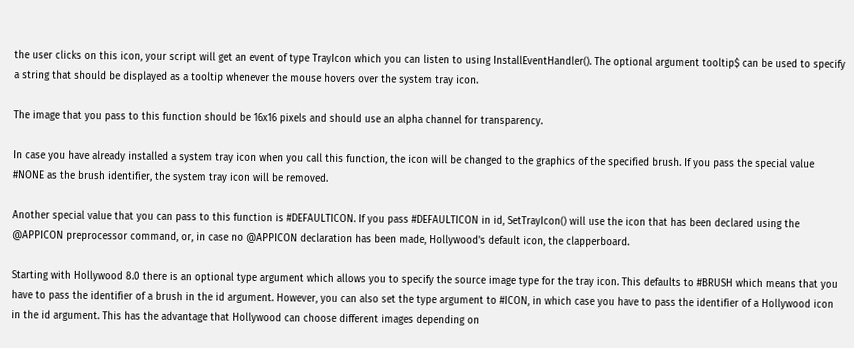the user clicks on this icon, your script will get an event of type TrayIcon which you can listen to using InstallEventHandler(). The optional argument tooltip$ can be used to specify a string that should be displayed as a tooltip whenever the mouse hovers over the system tray icon.

The image that you pass to this function should be 16x16 pixels and should use an alpha channel for transparency.

In case you have already installed a system tray icon when you call this function, the icon will be changed to the graphics of the specified brush. If you pass the special value #NONE as the brush identifier, the system tray icon will be removed.

Another special value that you can pass to this function is #DEFAULTICON. If you pass #DEFAULTICON in id, SetTrayIcon() will use the icon that has been declared using the @APPICON preprocessor command, or, in case no @APPICON declaration has been made, Hollywood's default icon, the clapperboard.

Starting with Hollywood 8.0 there is an optional type argument which allows you to specify the source image type for the tray icon. This defaults to #BRUSH which means that you have to pass the identifier of a brush in the id argument. However, you can also set the type argument to #ICON, in which case you have to pass the identifier of a Hollywood icon in the id argument. This has the advantage that Hollywood can choose different images depending on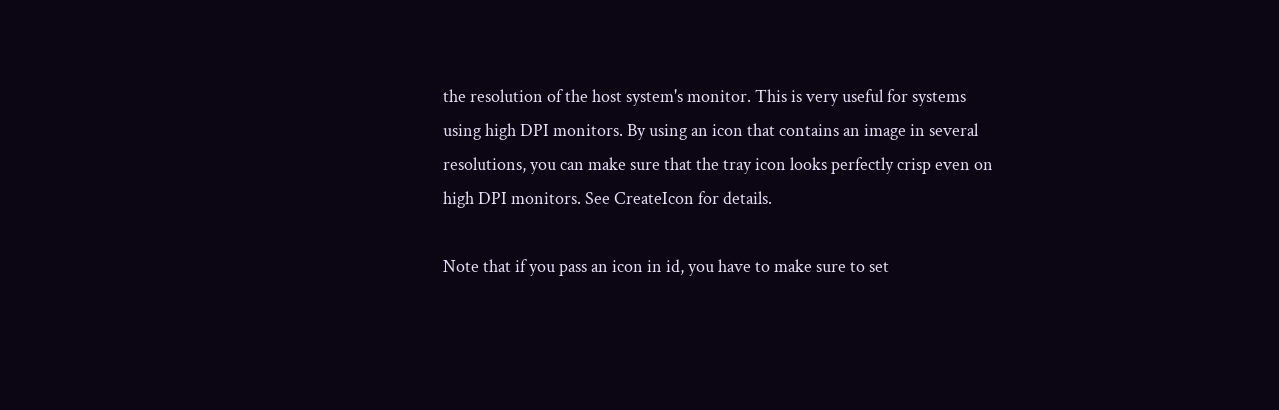the resolution of the host system's monitor. This is very useful for systems using high DPI monitors. By using an icon that contains an image in several resolutions, you can make sure that the tray icon looks perfectly crisp even on high DPI monitors. See CreateIcon for details.

Note that if you pass an icon in id, you have to make sure to set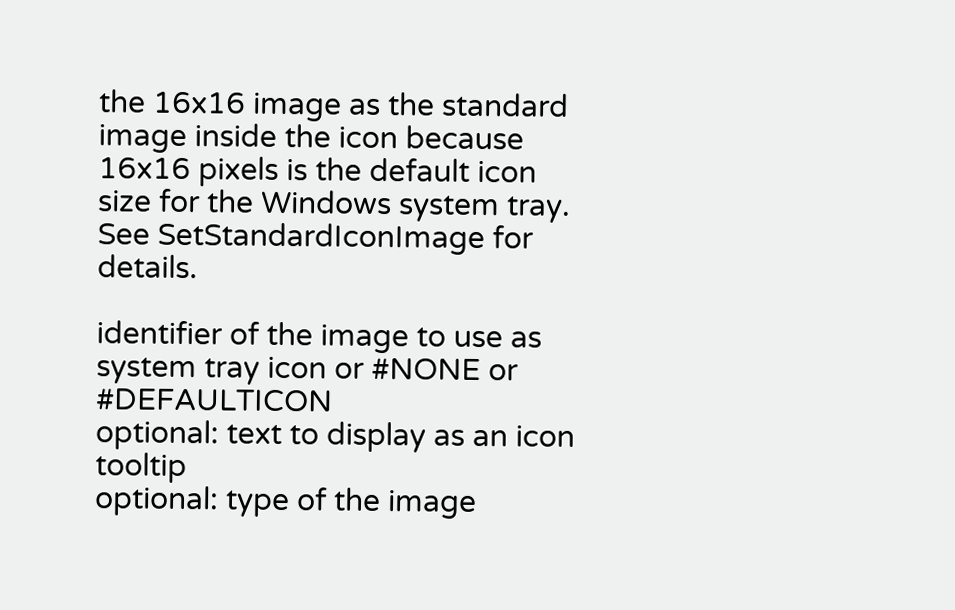the 16x16 image as the standard image inside the icon because 16x16 pixels is the default icon size for the Windows system tray. See SetStandardIconImage for details.

identifier of the image to use as system tray icon or #NONE or #DEFAULTICON
optional: text to display as an icon tooltip
optional: type of the image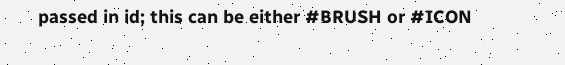passed in id; this can be either #BRUSH or #ICON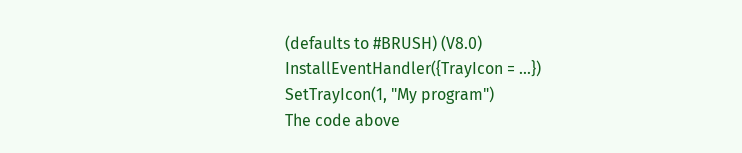(defaults to #BRUSH) (V8.0)
InstallEventHandler({TrayIcon = ...})
SetTrayIcon(1, "My program")
The code above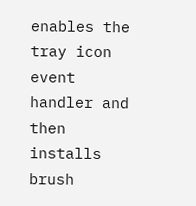enables the tray icon event handler and then installs brush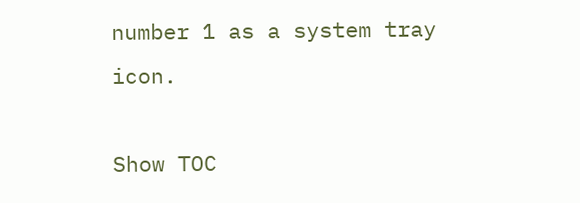number 1 as a system tray icon.

Show TOC